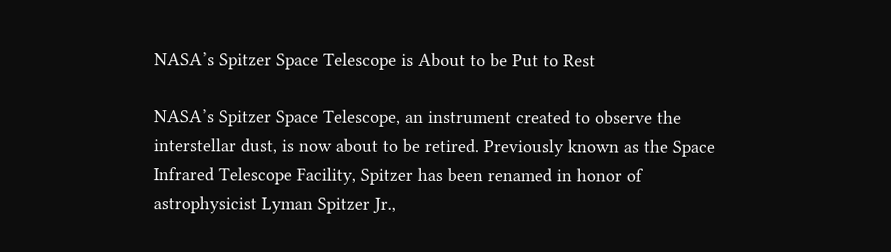NASA’s Spitzer Space Telescope is About to be Put to Rest

NASA’s Spitzer Space Telescope, an instrument created to observe the interstellar dust, is now about to be retired. Previously known as the Space Infrared Telescope Facility, Spitzer has been renamed in honor of astrophysicist Lyman Spitzer Jr.,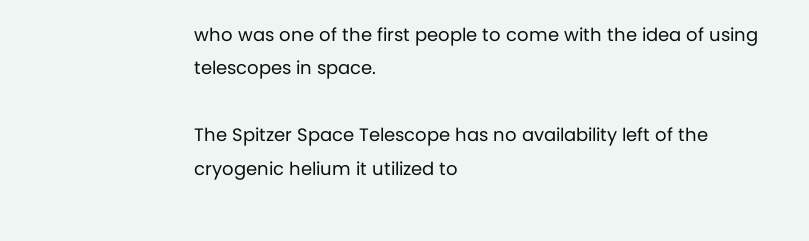who was one of the first people to come with the idea of using telescopes in space.

The Spitzer Space Telescope has no availability left of the cryogenic helium it utilized to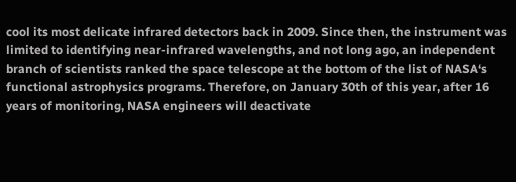cool its most delicate infrared detectors back in 2009. Since then, the instrument was limited to identifying near-infrared wavelengths, and not long ago, an independent branch of scientists ranked the space telescope at the bottom of the list of NASA‘s functional astrophysics programs. Therefore, on January 30th of this year, after 16 years of monitoring, NASA engineers will deactivate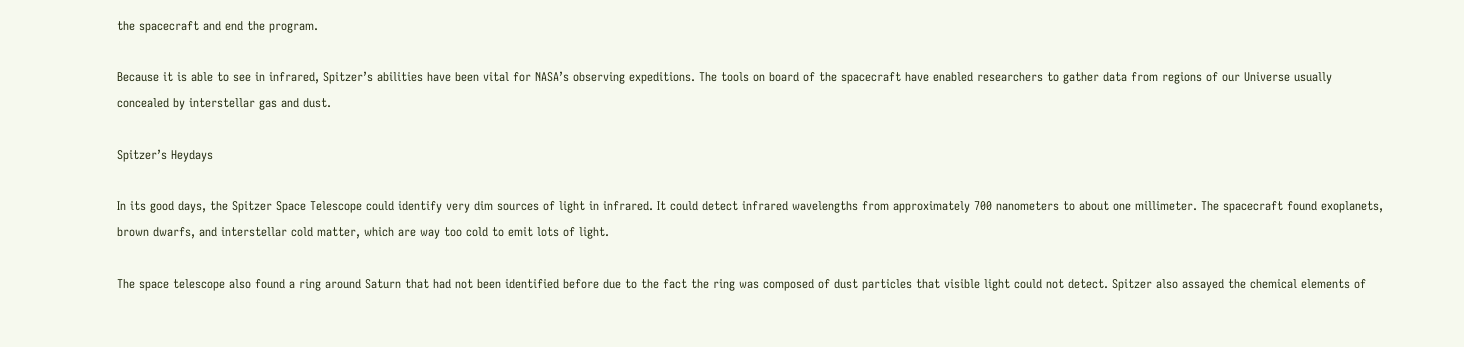the spacecraft and end the program.

Because it is able to see in infrared, Spitzer’s abilities have been vital for NASA’s observing expeditions. The tools on board of the spacecraft have enabled researchers to gather data from regions of our Universe usually concealed by interstellar gas and dust.

Spitzer’s Heydays

In its good days, the Spitzer Space Telescope could identify very dim sources of light in infrared. It could detect infrared wavelengths from approximately 700 nanometers to about one millimeter. The spacecraft found exoplanets, brown dwarfs, and interstellar cold matter, which are way too cold to emit lots of light.

The space telescope also found a ring around Saturn that had not been identified before due to the fact the ring was composed of dust particles that visible light could not detect. Spitzer also assayed the chemical elements of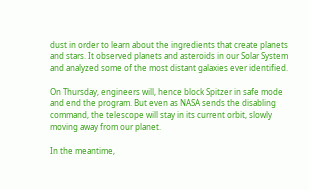dust in order to learn about the ingredients that create planets and stars. It observed planets and asteroids in our Solar System and analyzed some of the most distant galaxies ever identified.

On Thursday, engineers will, hence block Spitzer in safe mode and end the program. But even as NASA sends the disabling command, the telescope will stay in its current orbit, slowly moving away from our planet.

In the meantime,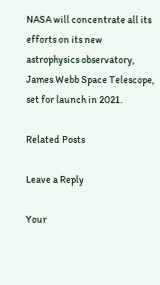NASA will concentrate all its efforts on its new astrophysics observatory, James Webb Space Telescope, set for launch in 2021.

Related Posts

Leave a Reply

Your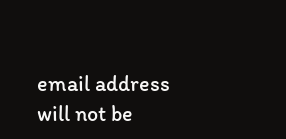email address will not be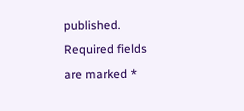published. Required fields are marked *